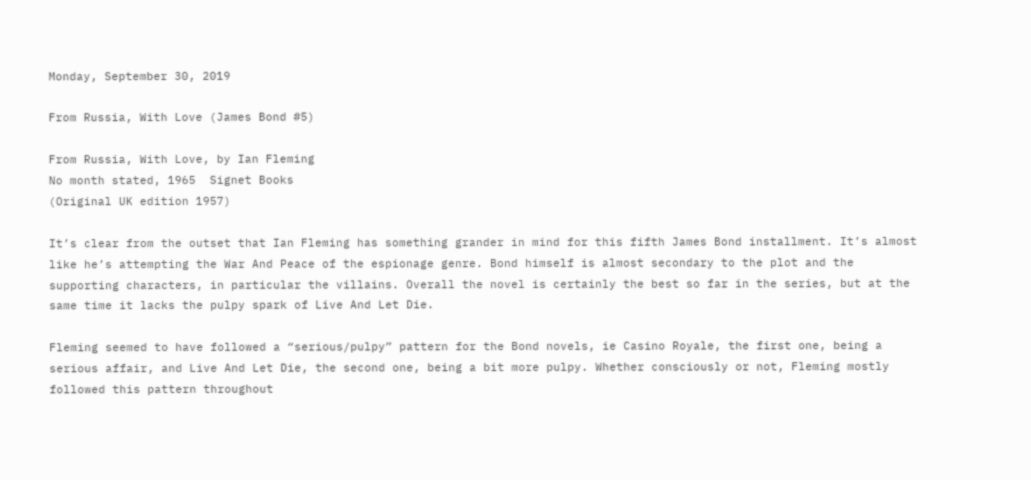Monday, September 30, 2019

From Russia, With Love (James Bond #5)

From Russia, With Love, by Ian Fleming
No month stated, 1965  Signet Books
(Original UK edition 1957)

It’s clear from the outset that Ian Fleming has something grander in mind for this fifth James Bond installment. It’s almost like he’s attempting the War And Peace of the espionage genre. Bond himself is almost secondary to the plot and the supporting characters, in particular the villains. Overall the novel is certainly the best so far in the series, but at the same time it lacks the pulpy spark of Live And Let Die.

Fleming seemed to have followed a “serious/pulpy” pattern for the Bond novels, ie Casino Royale, the first one, being a serious affair, and Live And Let Die, the second one, being a bit more pulpy. Whether consciously or not, Fleming mostly followed this pattern throughout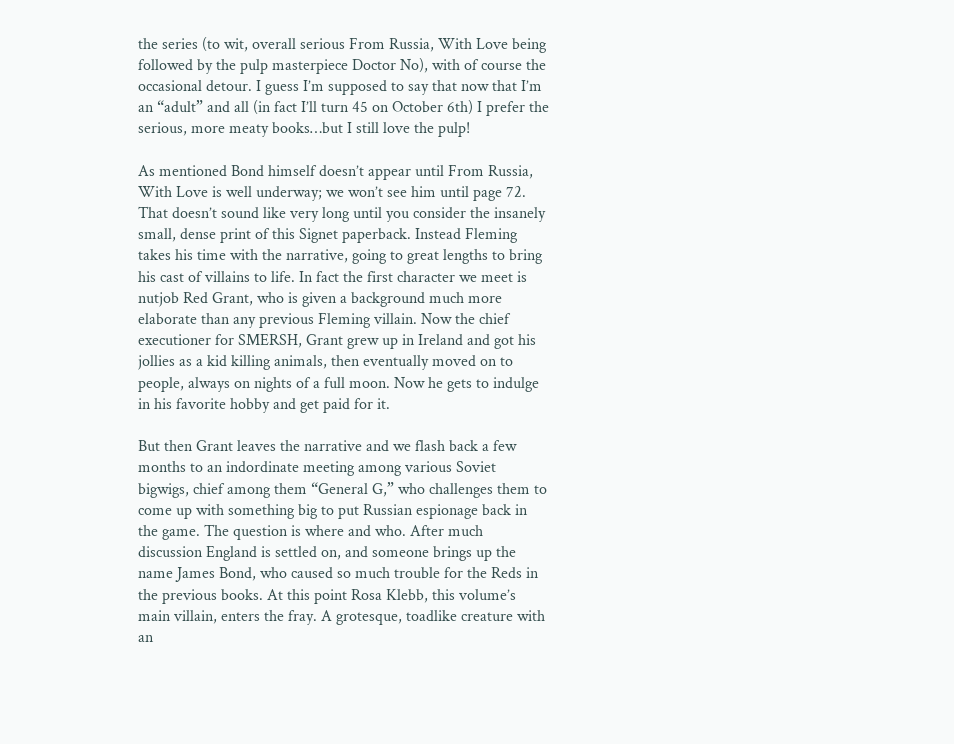the series (to wit, overall serious From Russia, With Love being followed by the pulp masterpiece Doctor No), with of course the occasional detour. I guess I’m supposed to say that now that I’m an “adult” and all (in fact I’ll turn 45 on October 6th) I prefer the serious, more meaty books…but I still love the pulp!

As mentioned Bond himself doesn’t appear until From Russia, With Love is well underway; we won’t see him until page 72. That doesn’t sound like very long until you consider the insanely small, dense print of this Signet paperback. Instead Fleming takes his time with the narrative, going to great lengths to bring his cast of villains to life. In fact the first character we meet is nutjob Red Grant, who is given a background much more elaborate than any previous Fleming villain. Now the chief executioner for SMERSH, Grant grew up in Ireland and got his jollies as a kid killing animals, then eventually moved on to people, always on nights of a full moon. Now he gets to indulge in his favorite hobby and get paid for it.

But then Grant leaves the narrative and we flash back a few months to an indordinate meeting among various Soviet bigwigs, chief among them “General G,” who challenges them to come up with something big to put Russian espionage back in the game. The question is where and who. After much discussion England is settled on, and someone brings up the name James Bond, who caused so much trouble for the Reds in the previous books. At this point Rosa Klebb, this volume’s main villain, enters the fray. A grotesque, toadlike creature with an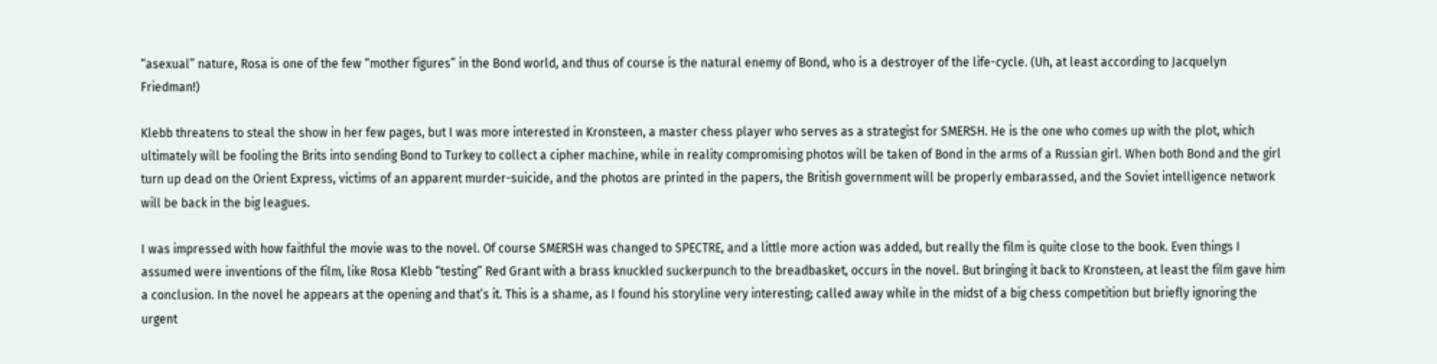“asexual” nature, Rosa is one of the few “mother figures” in the Bond world, and thus of course is the natural enemy of Bond, who is a destroyer of the life-cycle. (Uh, at least according to Jacquelyn Friedman!)

Klebb threatens to steal the show in her few pages, but I was more interested in Kronsteen, a master chess player who serves as a strategist for SMERSH. He is the one who comes up with the plot, which ultimately will be fooling the Brits into sending Bond to Turkey to collect a cipher machine, while in reality compromising photos will be taken of Bond in the arms of a Russian girl. When both Bond and the girl turn up dead on the Orient Express, victims of an apparent murder-suicide, and the photos are printed in the papers, the British government will be properly embarassed, and the Soviet intelligence network will be back in the big leagues.

I was impressed with how faithful the movie was to the novel. Of course SMERSH was changed to SPECTRE, and a little more action was added, but really the film is quite close to the book. Even things I assumed were inventions of the film, like Rosa Klebb “testing” Red Grant with a brass knuckled suckerpunch to the breadbasket, occurs in the novel. But bringing it back to Kronsteen, at least the film gave him a conclusion. In the novel he appears at the opening and that’s it. This is a shame, as I found his storyline very interesting; called away while in the midst of a big chess competition but briefly ignoring the urgent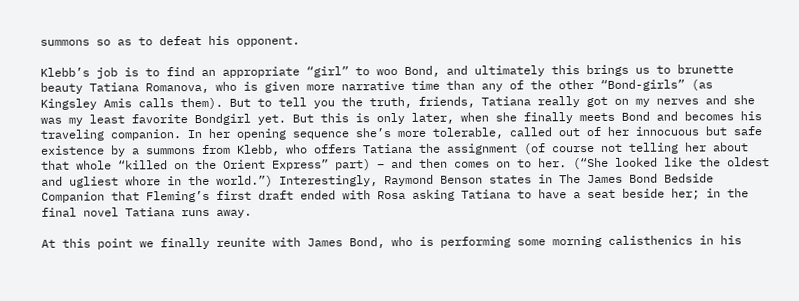summons so as to defeat his opponent.

Klebb’s job is to find an appropriate “girl” to woo Bond, and ultimately this brings us to brunette beauty Tatiana Romanova, who is given more narrative time than any of the other “Bond-girls” (as  Kingsley Amis calls them). But to tell you the truth, friends, Tatiana really got on my nerves and she was my least favorite Bondgirl yet. But this is only later, when she finally meets Bond and becomes his traveling companion. In her opening sequence she’s more tolerable, called out of her innocuous but safe existence by a summons from Klebb, who offers Tatiana the assignment (of course not telling her about that whole “killed on the Orient Express” part) – and then comes on to her. (“She looked like the oldest and ugliest whore in the world.”) Interestingly, Raymond Benson states in The James Bond Bedside Companion that Fleming’s first draft ended with Rosa asking Tatiana to have a seat beside her; in the final novel Tatiana runs away.

At this point we finally reunite with James Bond, who is performing some morning calisthenics in his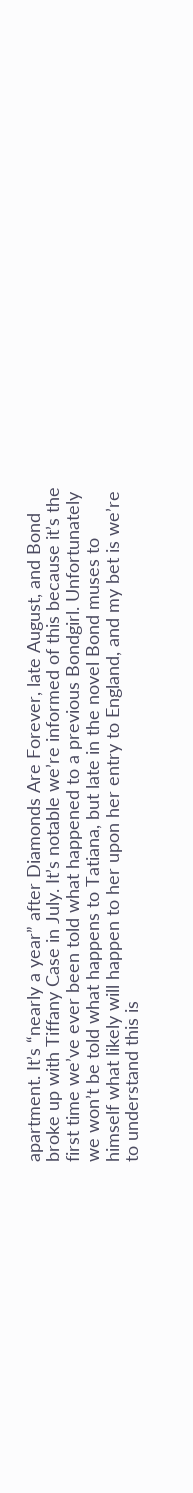apartment. It’s “nearly a year” after Diamonds Are Forever, late August, and Bond broke up with Tiffany Case in July. It’s notable we’re informed of this because it’s the first time we’ve ever been told what happened to a previous Bondgirl. Unfortunately we won’t be told what happens to Tatiana, but late in the novel Bond muses to himself what likely will happen to her upon her entry to England, and my bet is we’re to understand this is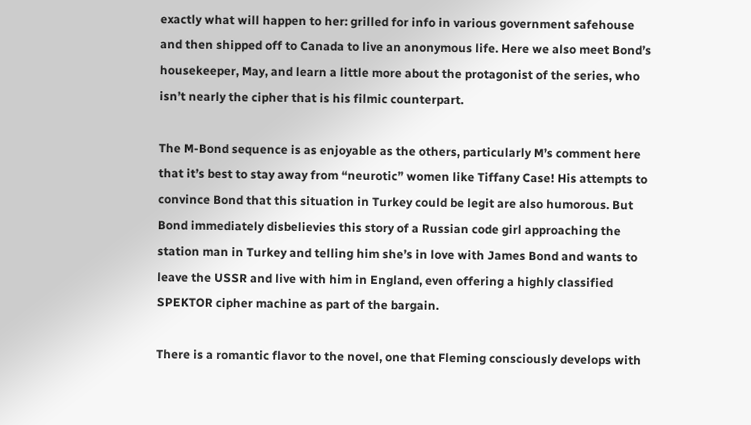exactly what will happen to her: grilled for info in various government safehouse and then shipped off to Canada to live an anonymous life. Here we also meet Bond’s housekeeper, May, and learn a little more about the protagonist of the series, who isn’t nearly the cipher that is his filmic counterpart.

The M-Bond sequence is as enjoyable as the others, particularly M’s comment here that it’s best to stay away from “neurotic” women like Tiffany Case! His attempts to convince Bond that this situation in Turkey could be legit are also humorous. But Bond immediately disbelievies this story of a Russian code girl approaching the station man in Turkey and telling him she’s in love with James Bond and wants to leave the USSR and live with him in England, even offering a highly classified SPEKTOR cipher machine as part of the bargain.

There is a romantic flavor to the novel, one that Fleming consciously develops with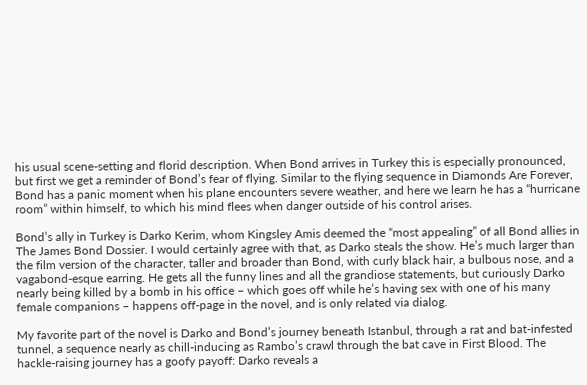his usual scene-setting and florid description. When Bond arrives in Turkey this is especially pronounced, but first we get a reminder of Bond’s fear of flying. Similar to the flying sequence in Diamonds Are Forever, Bond has a panic moment when his plane encounters severe weather, and here we learn he has a “hurricane room” within himself, to which his mind flees when danger outside of his control arises.

Bond’s ally in Turkey is Darko Kerim, whom Kingsley Amis deemed the “most appealing” of all Bond allies in The James Bond Dossier. I would certainly agree with that, as Darko steals the show. He’s much larger than the film version of the character, taller and broader than Bond, with curly black hair, a bulbous nose, and a vagabond-esque earring. He gets all the funny lines and all the grandiose statements, but curiously Darko nearly being killed by a bomb in his office – which goes off while he’s having sex with one of his many female companions – happens off-page in the novel, and is only related via dialog.

My favorite part of the novel is Darko and Bond’s journey beneath Istanbul, through a rat and bat-infested tunnel, a sequence nearly as chill-inducing as Rambo’s crawl through the bat cave in First Blood. The hackle-raising journey has a goofy payoff: Darko reveals a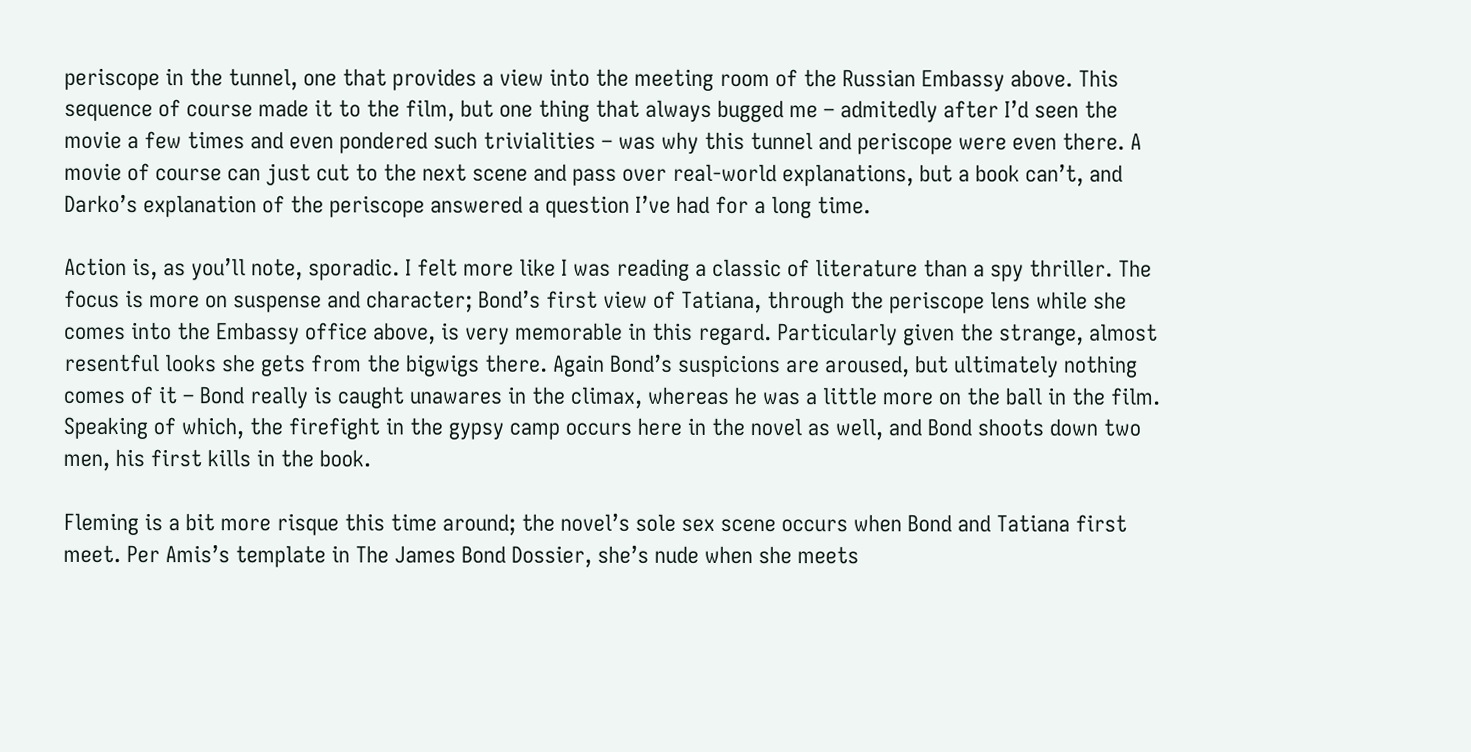periscope in the tunnel, one that provides a view into the meeting room of the Russian Embassy above. This sequence of course made it to the film, but one thing that always bugged me – admitedly after I’d seen the movie a few times and even pondered such trivialities – was why this tunnel and periscope were even there. A movie of course can just cut to the next scene and pass over real-world explanations, but a book can’t, and Darko’s explanation of the periscope answered a question I’ve had for a long time.

Action is, as you’ll note, sporadic. I felt more like I was reading a classic of literature than a spy thriller. The focus is more on suspense and character; Bond’s first view of Tatiana, through the periscope lens while she comes into the Embassy office above, is very memorable in this regard. Particularly given the strange, almost resentful looks she gets from the bigwigs there. Again Bond’s suspicions are aroused, but ultimately nothing comes of it – Bond really is caught unawares in the climax, whereas he was a little more on the ball in the film. Speaking of which, the firefight in the gypsy camp occurs here in the novel as well, and Bond shoots down two men, his first kills in the book.

Fleming is a bit more risque this time around; the novel’s sole sex scene occurs when Bond and Tatiana first meet. Per Amis’s template in The James Bond Dossier, she’s nude when she meets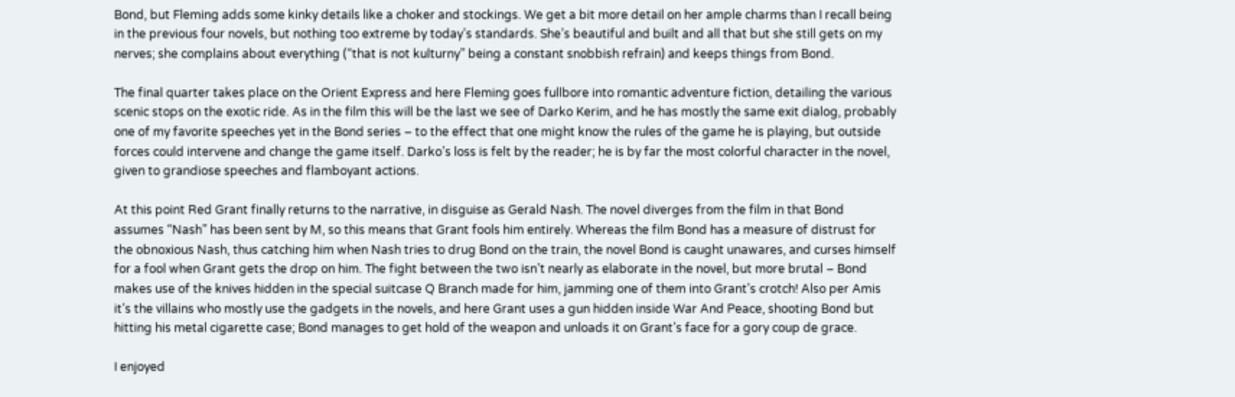Bond, but Fleming adds some kinky details like a choker and stockings. We get a bit more detail on her ample charms than I recall being in the previous four novels, but nothing too extreme by today’s standards. She’s beautiful and built and all that but she still gets on my nerves; she complains about everything (“that is not kulturny” being a constant snobbish refrain) and keeps things from Bond.

The final quarter takes place on the Orient Express and here Fleming goes fullbore into romantic adventure fiction, detailing the various scenic stops on the exotic ride. As in the film this will be the last we see of Darko Kerim, and he has mostly the same exit dialog, probably one of my favorite speeches yet in the Bond series – to the effect that one might know the rules of the game he is playing, but outside forces could intervene and change the game itself. Darko’s loss is felt by the reader; he is by far the most colorful character in the novel, given to grandiose speeches and flamboyant actions.

At this point Red Grant finally returns to the narrative, in disguise as Gerald Nash. The novel diverges from the film in that Bond assumes “Nash” has been sent by M, so this means that Grant fools him entirely. Whereas the film Bond has a measure of distrust for the obnoxious Nash, thus catching him when Nash tries to drug Bond on the train, the novel Bond is caught unawares, and curses himself for a fool when Grant gets the drop on him. The fight between the two isn’t nearly as elaborate in the novel, but more brutal – Bond makes use of the knives hidden in the special suitcase Q Branch made for him, jamming one of them into Grant’s crotch! Also per Amis it’s the villains who mostly use the gadgets in the novels, and here Grant uses a gun hidden inside War And Peace, shooting Bond but hitting his metal cigarette case; Bond manages to get hold of the weapon and unloads it on Grant’s face for a gory coup de grace.

I enjoyed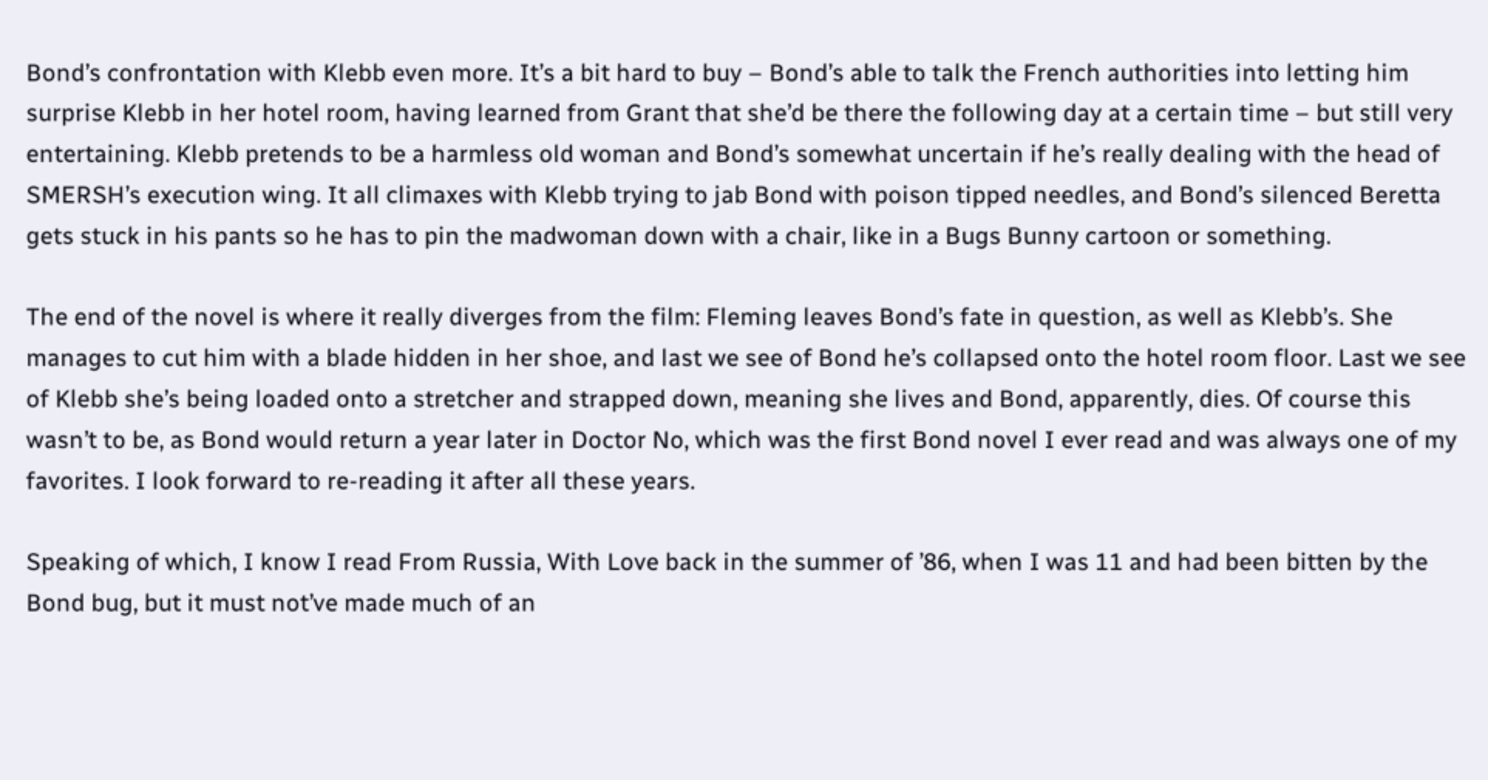Bond’s confrontation with Klebb even more. It’s a bit hard to buy – Bond’s able to talk the French authorities into letting him surprise Klebb in her hotel room, having learned from Grant that she’d be there the following day at a certain time – but still very entertaining. Klebb pretends to be a harmless old woman and Bond’s somewhat uncertain if he’s really dealing with the head of SMERSH’s execution wing. It all climaxes with Klebb trying to jab Bond with poison tipped needles, and Bond’s silenced Beretta gets stuck in his pants so he has to pin the madwoman down with a chair, like in a Bugs Bunny cartoon or something.

The end of the novel is where it really diverges from the film: Fleming leaves Bond’s fate in question, as well as Klebb’s. She manages to cut him with a blade hidden in her shoe, and last we see of Bond he’s collapsed onto the hotel room floor. Last we see of Klebb she’s being loaded onto a stretcher and strapped down, meaning she lives and Bond, apparently, dies. Of course this wasn’t to be, as Bond would return a year later in Doctor No, which was the first Bond novel I ever read and was always one of my favorites. I look forward to re-reading it after all these years.

Speaking of which, I know I read From Russia, With Love back in the summer of ’86, when I was 11 and had been bitten by the Bond bug, but it must not’ve made much of an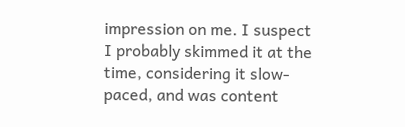impression on me. I suspect I probably skimmed it at the time, considering it slow-paced, and was content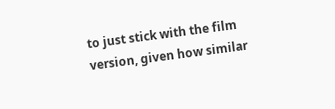to just stick with the film version, given how similar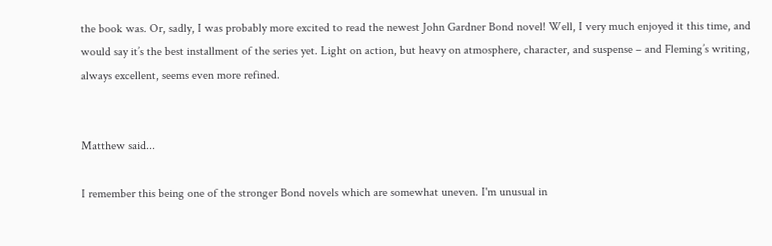the book was. Or, sadly, I was probably more excited to read the newest John Gardner Bond novel! Well, I very much enjoyed it this time, and would say it’s the best installment of the series yet. Light on action, but heavy on atmosphere, character, and suspense – and Fleming’s writing, always excellent, seems even more refined.


Matthew said...

I remember this being one of the stronger Bond novels which are somewhat uneven. I'm unusual in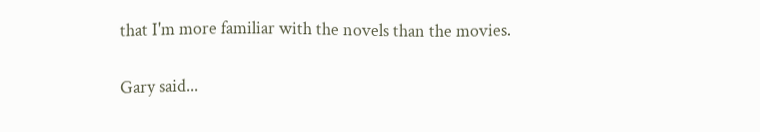that I'm more familiar with the novels than the movies.

Gary said...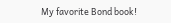My favorite Bond book!